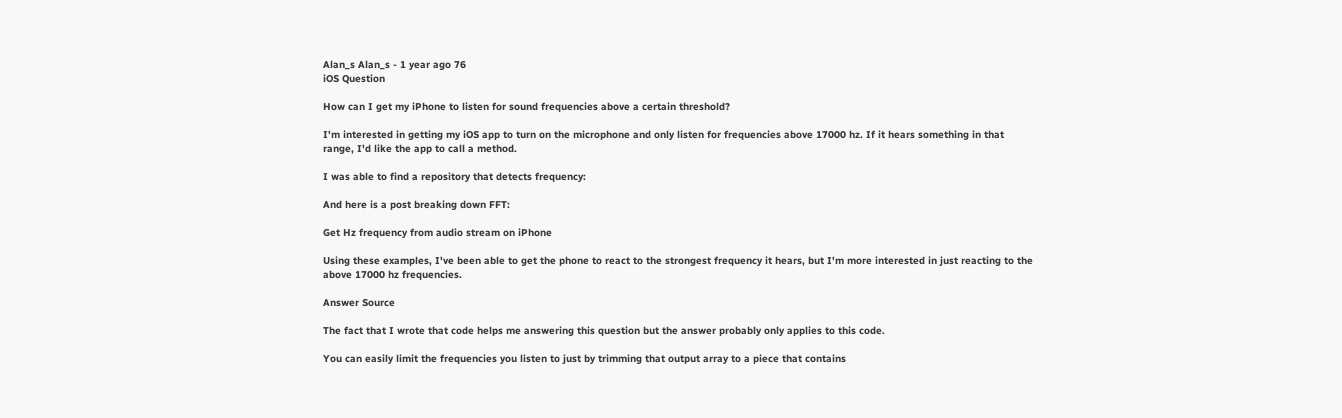Alan_s Alan_s - 1 year ago 76
iOS Question

How can I get my iPhone to listen for sound frequencies above a certain threshold?

I'm interested in getting my iOS app to turn on the microphone and only listen for frequencies above 17000 hz. If it hears something in that range, I'd like the app to call a method.

I was able to find a repository that detects frequency:

And here is a post breaking down FFT:

Get Hz frequency from audio stream on iPhone

Using these examples, I've been able to get the phone to react to the strongest frequency it hears, but I'm more interested in just reacting to the above 17000 hz frequencies.

Answer Source

The fact that I wrote that code helps me answering this question but the answer probably only applies to this code.

You can easily limit the frequencies you listen to just by trimming that output array to a piece that contains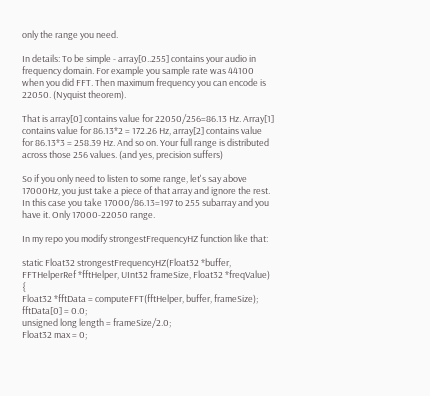only the range you need.

In details: To be simple - array[0..255] contains your audio in frequency domain. For example you sample rate was 44100 when you did FFT. Then maximum frequency you can encode is 22050. (Nyquist theorem).

That is array[0] contains value for 22050/256=86.13 Hz. Array[1] contains value for 86.13*2 = 172.26 Hz, array[2] contains value for 86.13*3 = 258.39 Hz. And so on. Your full range is distributed across those 256 values. (and yes, precision suffers)

So if you only need to listen to some range, let's say above 17000Hz, you just take a piece of that array and ignore the rest. In this case you take 17000/86.13=197 to 255 subarray and you have it. Only 17000-22050 range.

In my repo you modify strongestFrequencyHZ function like that:

static Float32 strongestFrequencyHZ(Float32 *buffer, FFTHelperRef *fftHelper, UInt32 frameSize, Float32 *freqValue) {
Float32 *fftData = computeFFT(fftHelper, buffer, frameSize);
fftData[0] = 0.0;
unsigned long length = frameSize/2.0;
Float32 max = 0;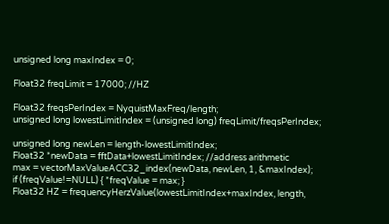unsigned long maxIndex = 0;

Float32 freqLimit = 17000; //HZ

Float32 freqsPerIndex = NyquistMaxFreq/length;
unsigned long lowestLimitIndex = (unsigned long) freqLimit/freqsPerIndex;

unsigned long newLen = length-lowestLimitIndex;
Float32 *newData = fftData+lowestLimitIndex; //address arithmetic
max = vectorMaxValueACC32_index(newData, newLen, 1, &maxIndex);
if (freqValue!=NULL) { *freqValue = max; }
Float32 HZ = frequencyHerzValue(lowestLimitIndex+maxIndex, length,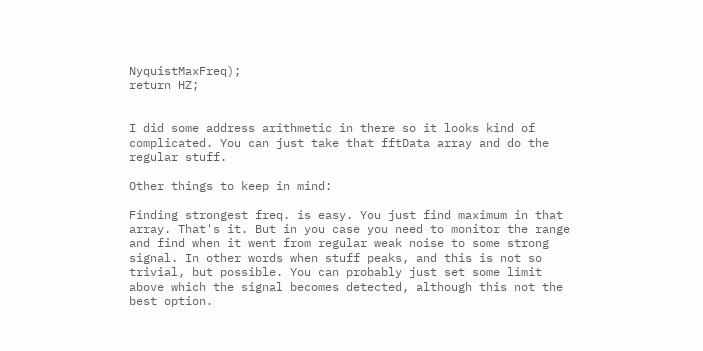NyquistMaxFreq);
return HZ;


I did some address arithmetic in there so it looks kind of complicated. You can just take that fftData array and do the regular stuff.

Other things to keep in mind:

Finding strongest freq. is easy. You just find maximum in that array. That's it. But in you case you need to monitor the range and find when it went from regular weak noise to some strong signal. In other words when stuff peaks, and this is not so trivial, but possible. You can probably just set some limit above which the signal becomes detected, although this not the best option.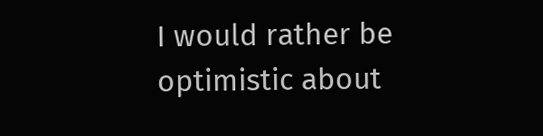I would rather be optimistic about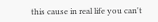this cause in real life you can't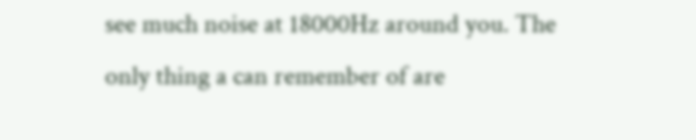see much noise at 18000Hz around you. The only thing a can remember of are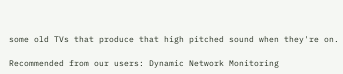some old TVs that produce that high pitched sound when they're on.

Recommended from our users: Dynamic Network Monitoring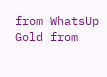from WhatsUp Gold from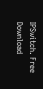IPSwitch. Free Download